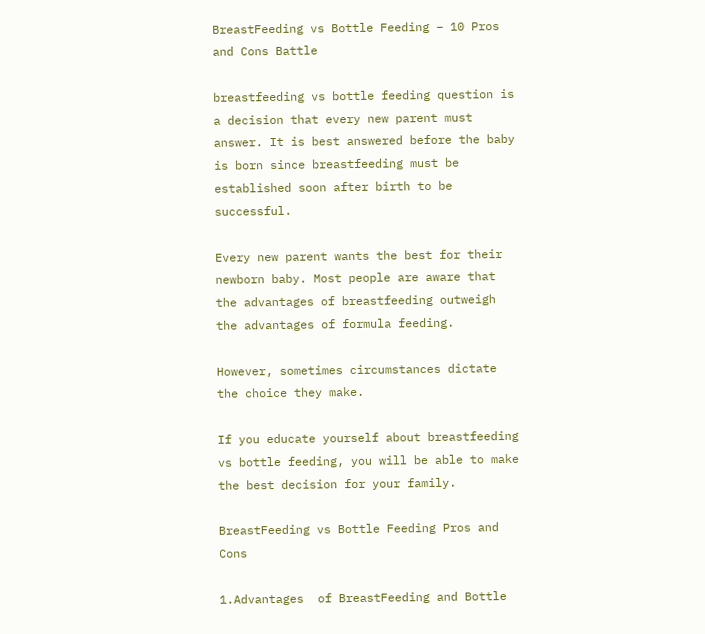BreastFeeding vs Bottle Feeding – 10 Pros and Cons Battle

breastfeeding vs bottle feeding question is a decision that every new parent must answer. It is best answered before the baby is born since breastfeeding must be established soon after birth to be successful.

Every new parent wants the best for their newborn baby. Most people are aware that the advantages of breastfeeding outweigh the advantages of formula feeding.

However, sometimes circumstances dictate the choice they make.

If you educate yourself about breastfeeding vs bottle feeding, you will be able to make the best decision for your family.

BreastFeeding vs Bottle Feeding Pros and Cons

1.Advantages  of BreastFeeding and Bottle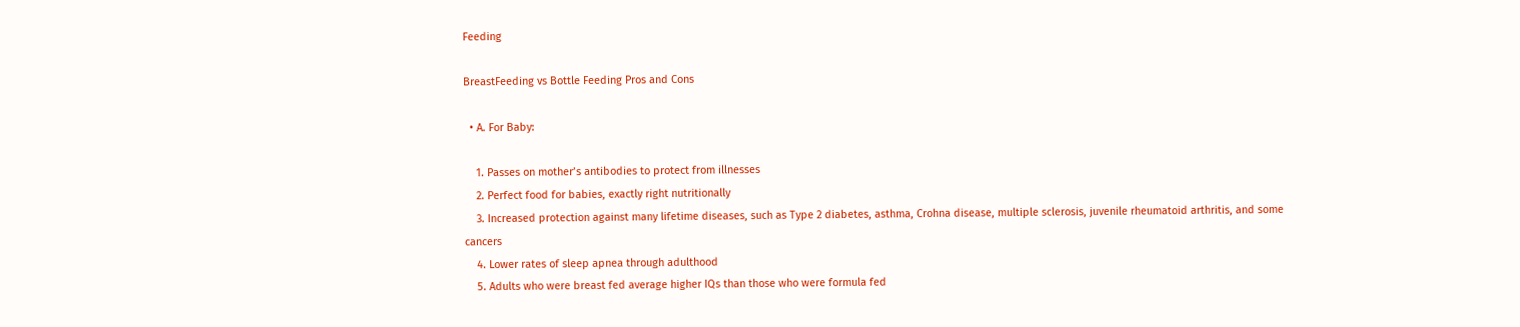Feeding

BreastFeeding vs Bottle Feeding Pros and Cons

  • A. For Baby:

    1. Passes on mother’s antibodies to protect from illnesses
    2. Perfect food for babies, exactly right nutritionally
    3. Increased protection against many lifetime diseases, such as Type 2 diabetes, asthma, Crohna disease, multiple sclerosis, juvenile rheumatoid arthritis, and some cancers
    4. Lower rates of sleep apnea through adulthood
    5. Adults who were breast fed average higher IQs than those who were formula fed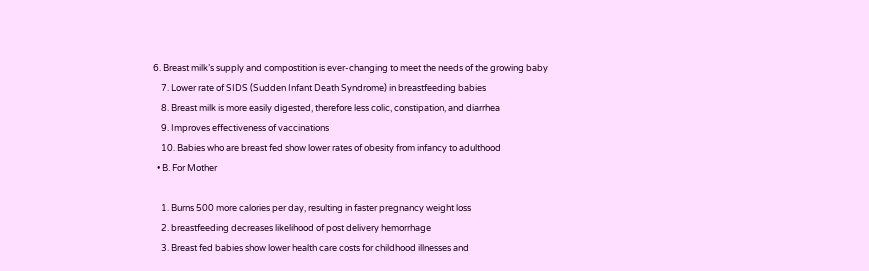6. Breast milk’s supply and compostition is ever-changing to meet the needs of the growing baby
    7. Lower rate of SIDS (Sudden Infant Death Syndrome) in breastfeeding babies
    8. Breast milk is more easily digested, therefore less colic, constipation, and diarrhea
    9. Improves effectiveness of vaccinations
    10. Babies who are breast fed show lower rates of obesity from infancy to adulthood
  • B. For Mother

    1. Burns 500 more calories per day, resulting in faster pregnancy weight loss
    2. breastfeeding decreases likelihood of post delivery hemorrhage
    3. Breast fed babies show lower health care costs for childhood illnesses and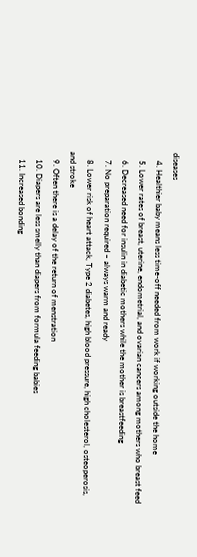diseases
    4. Healthier baby means less time-off needed from work if working outside the home
    5. Lower rates of breast, uterine, endometrial, and ovarian cancers among mothers who breast feed
    6. Decreased need for insulin in diabetic mothers while the mother is breastfeeding
    7. No preparation required – always warm and ready
    8. Lower risk of heart attack, Type 2 diabetes, high blood pressure, high cholesterol, osteoperosis, and stroke
    9. Often there is a delay of the return of menstration
    10. Diapers are less smelly than diapers from formula feeding babies
    11. Increased bonding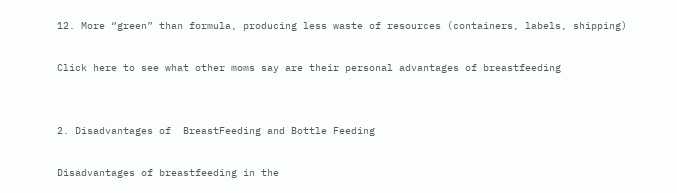12. More “green” than formula, producing less waste of resources (containers, labels, shipping)

Click here to see what other moms say are their personal advantages of breastfeeding


2. Disadvantages of  BreastFeeding and Bottle Feeding

Disadvantages of breastfeeding in the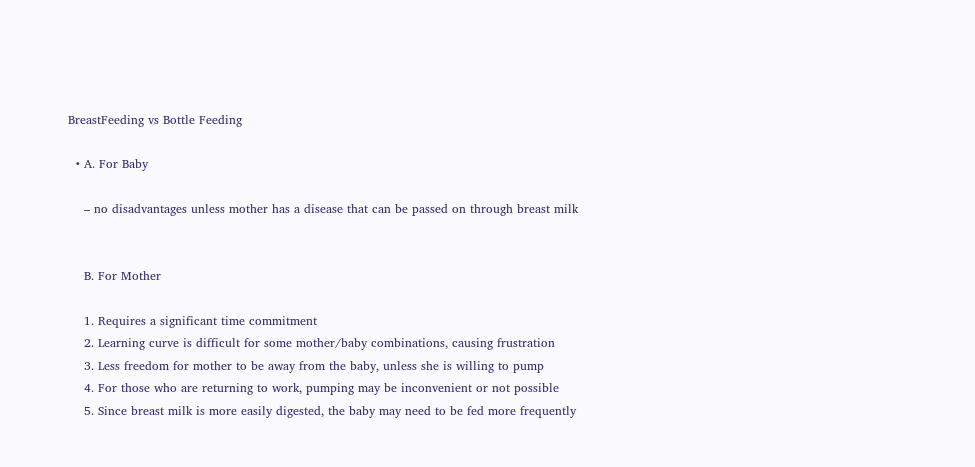BreastFeeding vs Bottle Feeding

  • A. For Baby

    – no disadvantages unless mother has a disease that can be passed on through breast milk


    B. For Mother

    1. Requires a significant time commitment
    2. Learning curve is difficult for some mother/baby combinations, causing frustration
    3. Less freedom for mother to be away from the baby, unless she is willing to pump
    4. For those who are returning to work, pumping may be inconvenient or not possible
    5. Since breast milk is more easily digested, the baby may need to be fed more frequently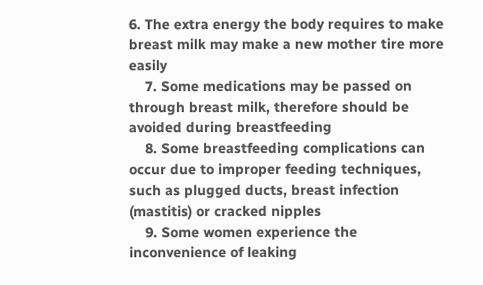6. The extra energy the body requires to make breast milk may make a new mother tire more easily
    7. Some medications may be passed on through breast milk, therefore should be avoided during breastfeeding
    8. Some breastfeeding complications can occur due to improper feeding techniques, such as plugged ducts, breast infection (mastitis) or cracked nipples
    9. Some women experience the inconvenience of leaking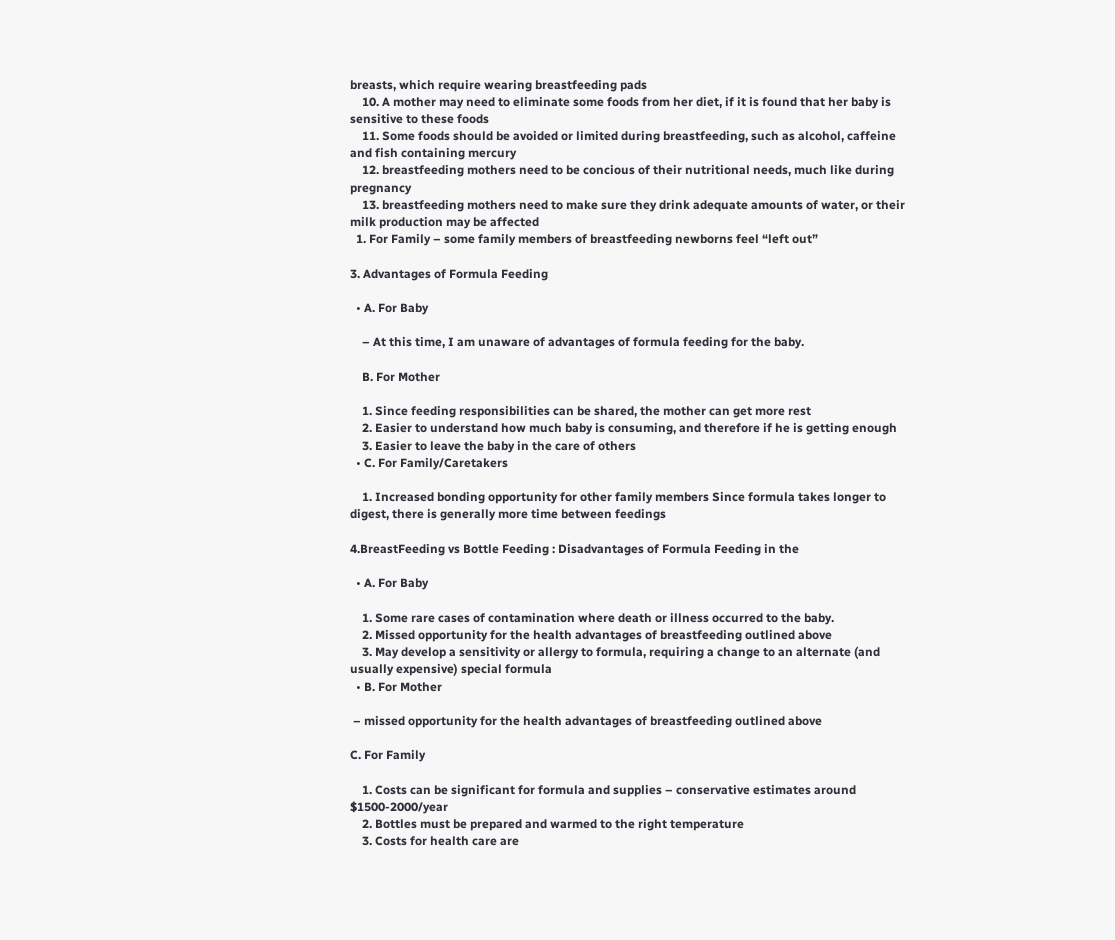breasts, which require wearing breastfeeding pads
    10. A mother may need to eliminate some foods from her diet, if it is found that her baby is sensitive to these foods
    11. Some foods should be avoided or limited during breastfeeding, such as alcohol, caffeine and fish containing mercury
    12. breastfeeding mothers need to be concious of their nutritional needs, much like during pregnancy
    13. breastfeeding mothers need to make sure they drink adequate amounts of water, or their milk production may be affected
  1. For Family – some family members of breastfeeding newborns feel “left out”

3. Advantages of Formula Feeding

  • A. For Baby

    – At this time, I am unaware of advantages of formula feeding for the baby.

    B. For Mother

    1. Since feeding responsibilities can be shared, the mother can get more rest
    2. Easier to understand how much baby is consuming, and therefore if he is getting enough
    3. Easier to leave the baby in the care of others
  • C. For Family/Caretakers

    1. Increased bonding opportunity for other family members Since formula takes longer to digest, there is generally more time between feedings

4.BreastFeeding vs Bottle Feeding : Disadvantages of Formula Feeding in the

  • A. For Baby

    1. Some rare cases of contamination where death or illness occurred to the baby.
    2. Missed opportunity for the health advantages of breastfeeding outlined above
    3. May develop a sensitivity or allergy to formula, requiring a change to an alternate (and usually expensive) special formula
  • B. For Mother

 – missed opportunity for the health advantages of breastfeeding outlined above

C. For Family

    1. Costs can be significant for formula and supplies – conservative estimates around $1500-2000/year
    2. Bottles must be prepared and warmed to the right temperature
    3. Costs for health care are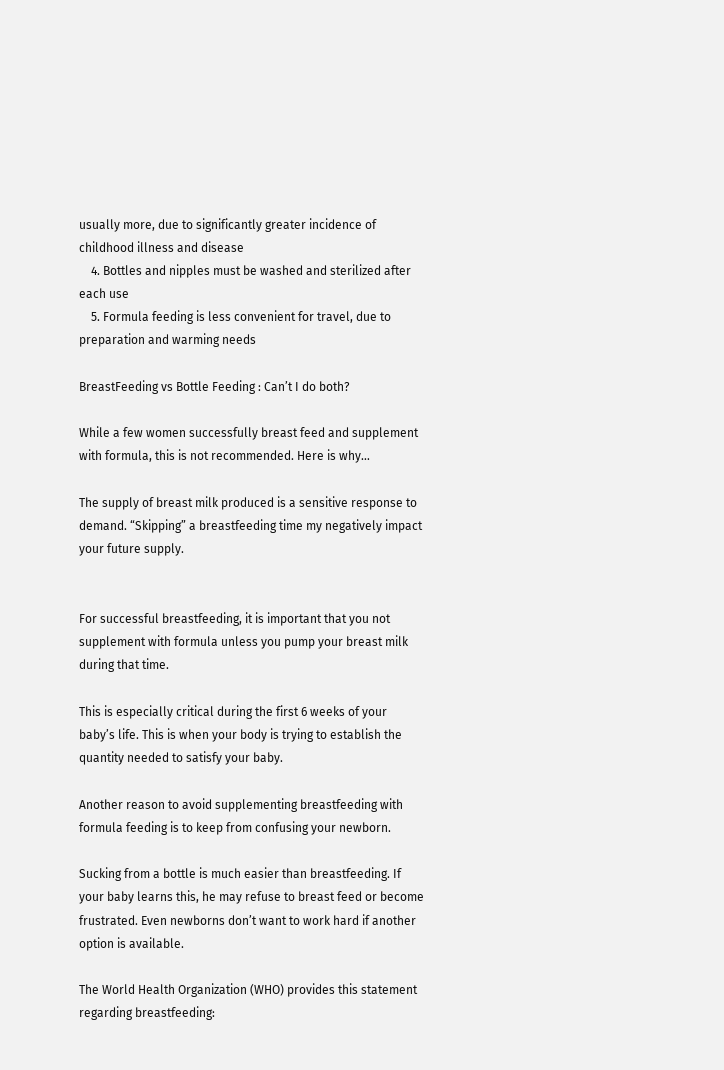usually more, due to significantly greater incidence of childhood illness and disease
    4. Bottles and nipples must be washed and sterilized after each use
    5. Formula feeding is less convenient for travel, due to preparation and warming needs

BreastFeeding vs Bottle Feeding : Can’t I do both?

While a few women successfully breast feed and supplement with formula, this is not recommended. Here is why…

The supply of breast milk produced is a sensitive response to demand. “Skipping” a breastfeeding time my negatively impact your future supply.


For successful breastfeeding, it is important that you not supplement with formula unless you pump your breast milk during that time.

This is especially critical during the first 6 weeks of your baby’s life. This is when your body is trying to establish the quantity needed to satisfy your baby.

Another reason to avoid supplementing breastfeeding with formula feeding is to keep from confusing your newborn.

Sucking from a bottle is much easier than breastfeeding. If your baby learns this, he may refuse to breast feed or become frustrated. Even newborns don’t want to work hard if another option is available.

The World Health Organization (WHO) provides this statement regarding breastfeeding: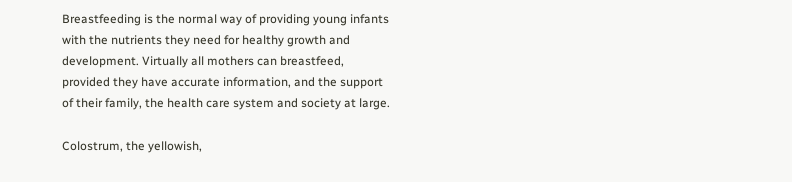Breastfeeding is the normal way of providing young infants with the nutrients they need for healthy growth and development. Virtually all mothers can breastfeed, provided they have accurate information, and the support of their family, the health care system and society at large.

Colostrum, the yellowish,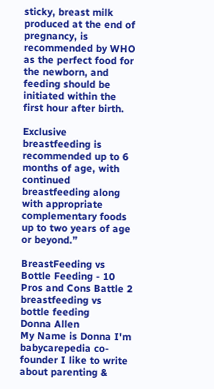sticky, breast milk produced at the end of pregnancy, is recommended by WHO as the perfect food for the newborn, and feeding should be initiated within the first hour after birth.

Exclusive breastfeeding is recommended up to 6 months of age, with continued breastfeeding along with appropriate complementary foods up to two years of age or beyond.”

BreastFeeding vs Bottle Feeding - 10 Pros and Cons Battle 2 breastfeeding vs bottle feeding
Donna Allen
My Name is Donna I'm babycarepedia co-founder I like to write about parenting &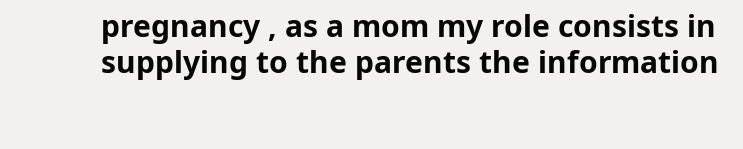pregnancy , as a mom my role consists in supplying to the parents the information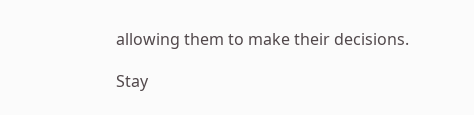allowing them to make their decisions.

Stay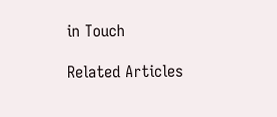in Touch

Related Articles